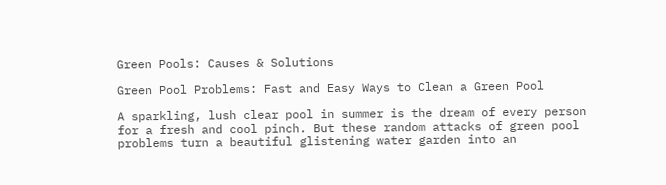Green Pools: Causes & Solutions

Green Pool Problems: Fast and Easy Ways to Clean a Green Pool

A sparkling, lush clear pool in summer is the dream of every person for a fresh and cool pinch. But these random attacks of green pool problems turn a beautiful glistening water garden into an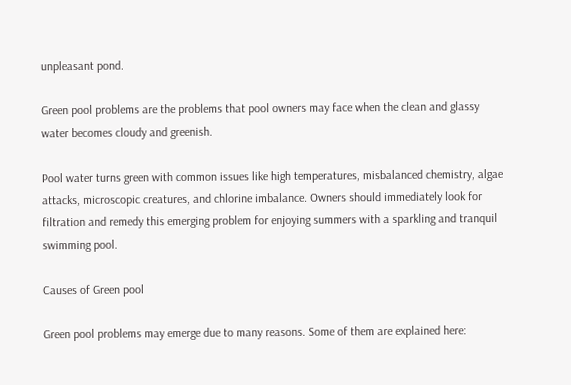unpleasant pond.

Green pool problems are the problems that pool owners may face when the clean and glassy water becomes cloudy and greenish.

Pool water turns green with common issues like high temperatures, misbalanced chemistry, algae attacks, microscopic creatures, and chlorine imbalance. Owners should immediately look for filtration and remedy this emerging problem for enjoying summers with a sparkling and tranquil swimming pool.

Causes of Green pool

Green pool problems may emerge due to many reasons. Some of them are explained here: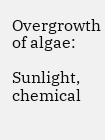Overgrowth of algae:

Sunlight, chemical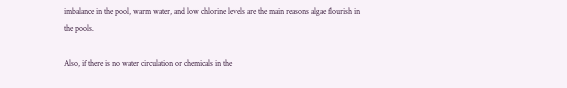imbalance in the pool, warm water, and low chlorine levels are the main reasons algae flourish in the pools.

Also, if there is no water circulation or chemicals in the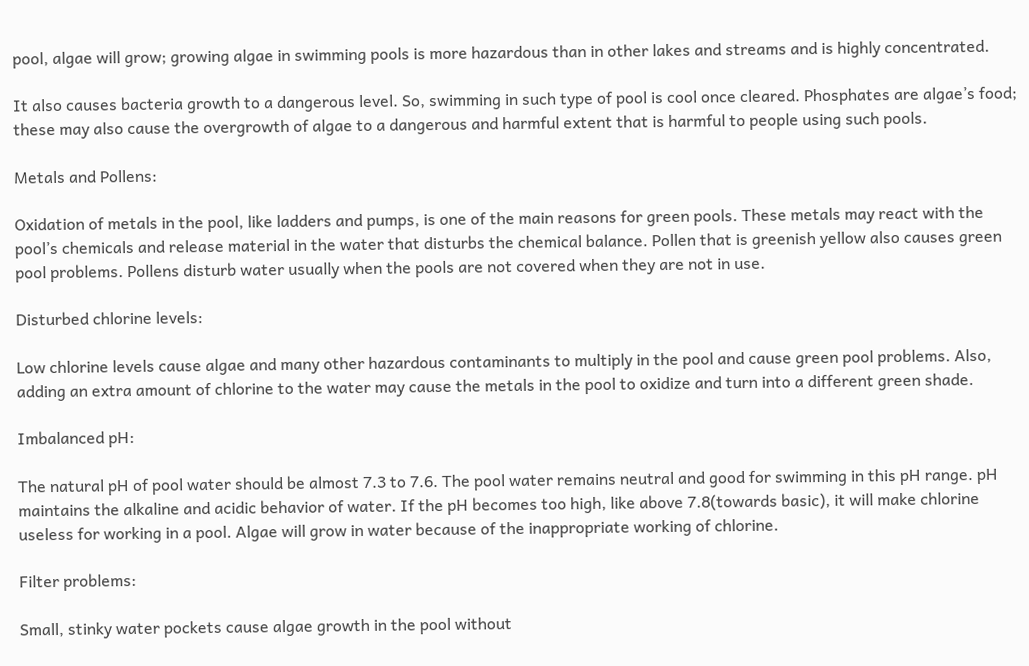pool, algae will grow; growing algae in swimming pools is more hazardous than in other lakes and streams and is highly concentrated.

It also causes bacteria growth to a dangerous level. So, swimming in such type of pool is cool once cleared. Phosphates are algae’s food; these may also cause the overgrowth of algae to a dangerous and harmful extent that is harmful to people using such pools.

Metals and Pollens:

Oxidation of metals in the pool, like ladders and pumps, is one of the main reasons for green pools. These metals may react with the pool’s chemicals and release material in the water that disturbs the chemical balance. Pollen that is greenish yellow also causes green pool problems. Pollens disturb water usually when the pools are not covered when they are not in use.

Disturbed chlorine levels:

Low chlorine levels cause algae and many other hazardous contaminants to multiply in the pool and cause green pool problems. Also, adding an extra amount of chlorine to the water may cause the metals in the pool to oxidize and turn into a different green shade.

Imbalanced pH:

The natural pH of pool water should be almost 7.3 to 7.6. The pool water remains neutral and good for swimming in this pH range. pH maintains the alkaline and acidic behavior of water. If the pH becomes too high, like above 7.8(towards basic), it will make chlorine useless for working in a pool. Algae will grow in water because of the inappropriate working of chlorine.

Filter problems:

Small, stinky water pockets cause algae growth in the pool without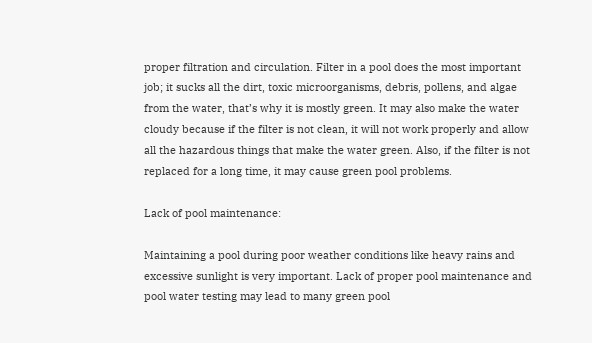proper filtration and circulation. Filter in a pool does the most important job; it sucks all the dirt, toxic microorganisms, debris, pollens, and algae from the water, that’s why it is mostly green. It may also make the water cloudy because if the filter is not clean, it will not work properly and allow all the hazardous things that make the water green. Also, if the filter is not replaced for a long time, it may cause green pool problems.

Lack of pool maintenance:

Maintaining a pool during poor weather conditions like heavy rains and excessive sunlight is very important. Lack of proper pool maintenance and pool water testing may lead to many green pool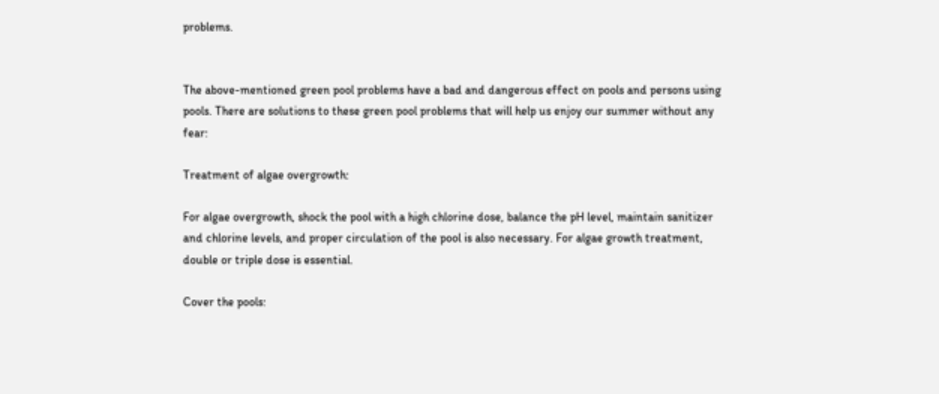problems.


The above-mentioned green pool problems have a bad and dangerous effect on pools and persons using pools. There are solutions to these green pool problems that will help us enjoy our summer without any fear:

Treatment of algae overgrowth:

For algae overgrowth, shock the pool with a high chlorine dose, balance the pH level, maintain sanitizer and chlorine levels, and proper circulation of the pool is also necessary. For algae growth treatment, double or triple dose is essential.

Cover the pools: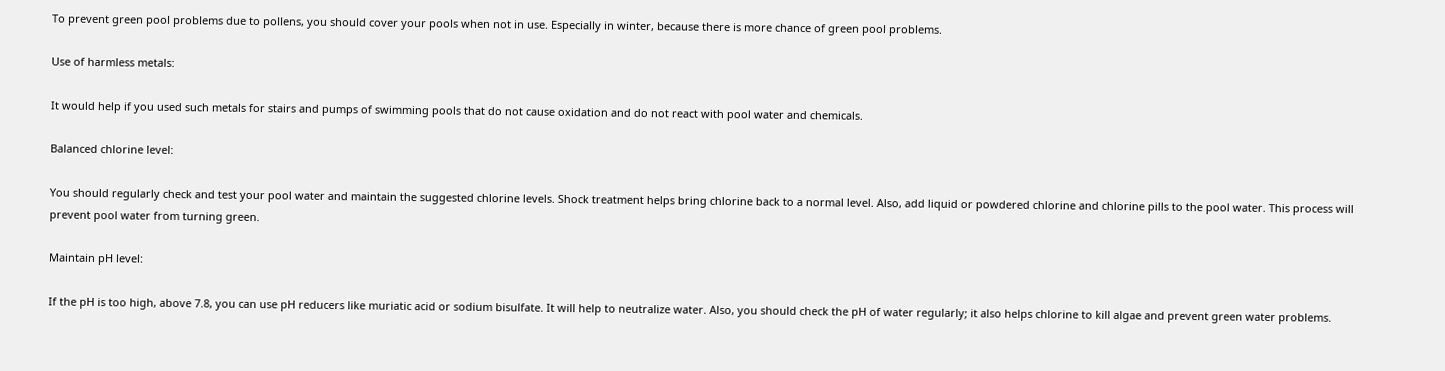To prevent green pool problems due to pollens, you should cover your pools when not in use. Especially in winter, because there is more chance of green pool problems.

Use of harmless metals:

It would help if you used such metals for stairs and pumps of swimming pools that do not cause oxidation and do not react with pool water and chemicals.

Balanced chlorine level:

You should regularly check and test your pool water and maintain the suggested chlorine levels. Shock treatment helps bring chlorine back to a normal level. Also, add liquid or powdered chlorine and chlorine pills to the pool water. This process will prevent pool water from turning green.

Maintain pH level:

If the pH is too high, above 7.8, you can use pH reducers like muriatic acid or sodium bisulfate. It will help to neutralize water. Also, you should check the pH of water regularly; it also helps chlorine to kill algae and prevent green water problems.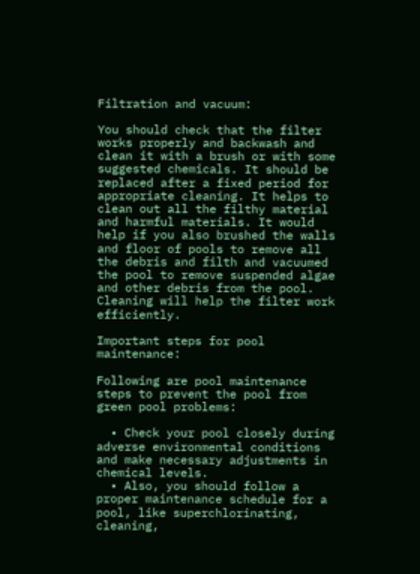Filtration and vacuum:

You should check that the filter works properly and backwash and clean it with a brush or with some suggested chemicals. It should be replaced after a fixed period for appropriate cleaning. It helps to clean out all the filthy material and harmful materials. It would help if you also brushed the walls and floor of pools to remove all the debris and filth and vacuumed the pool to remove suspended algae and other debris from the pool. Cleaning will help the filter work efficiently.

Important steps for pool maintenance:

Following are pool maintenance steps to prevent the pool from green pool problems:

  • Check your pool closely during adverse environmental conditions and make necessary adjustments in chemical levels.
  • Also, you should follow a proper maintenance schedule for a pool, like superchlorinating, cleaning,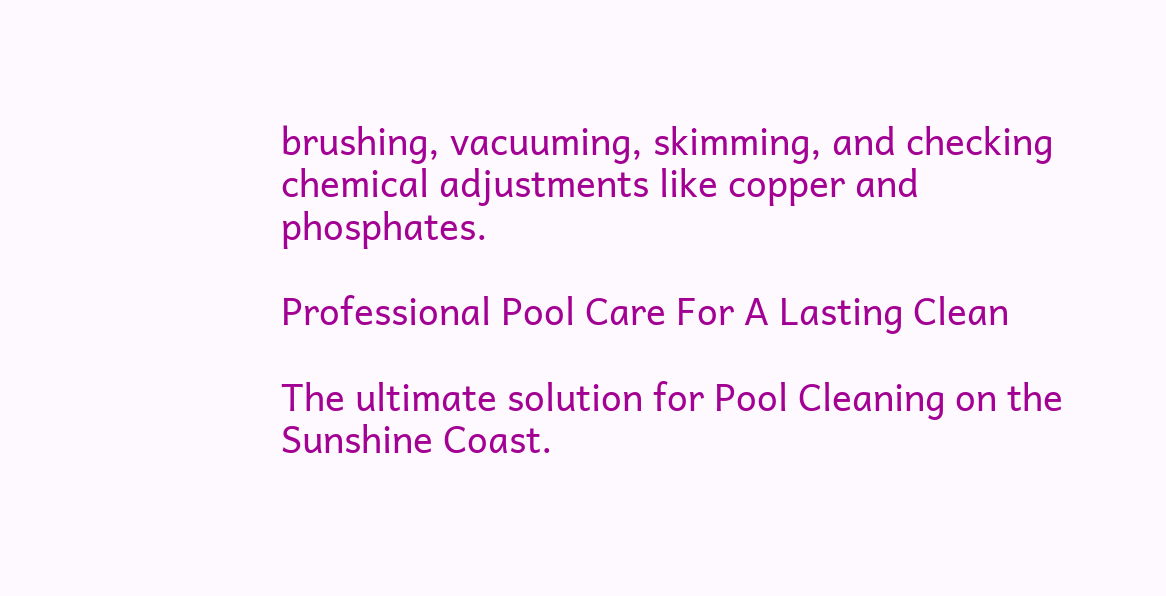brushing, vacuuming, skimming, and checking chemical adjustments like copper and phosphates.

Professional Pool Care For A Lasting Clean

The ultimate solution for Pool Cleaning on the Sunshine Coast.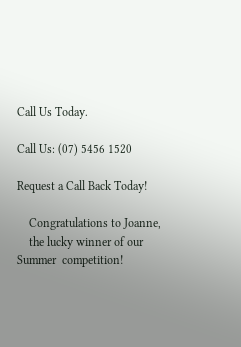Call Us Today.

Call Us: (07) 5456 1520

Request a Call Back Today!

    Congratulations to Joanne,
    the lucky winner of our Summer  competition!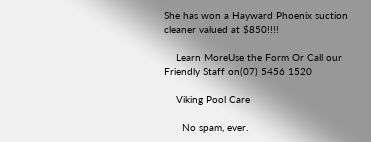She has won a Hayward Phoenix suction cleaner valued at $850!!!!

    Learn MoreUse the Form Or Call our Friendly Staff on(07) 5456 1520

    Viking Pool Care

      No spam, ever.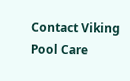Contact Viking Pool Care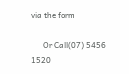via the form

      Or Call(07) 5456 1520